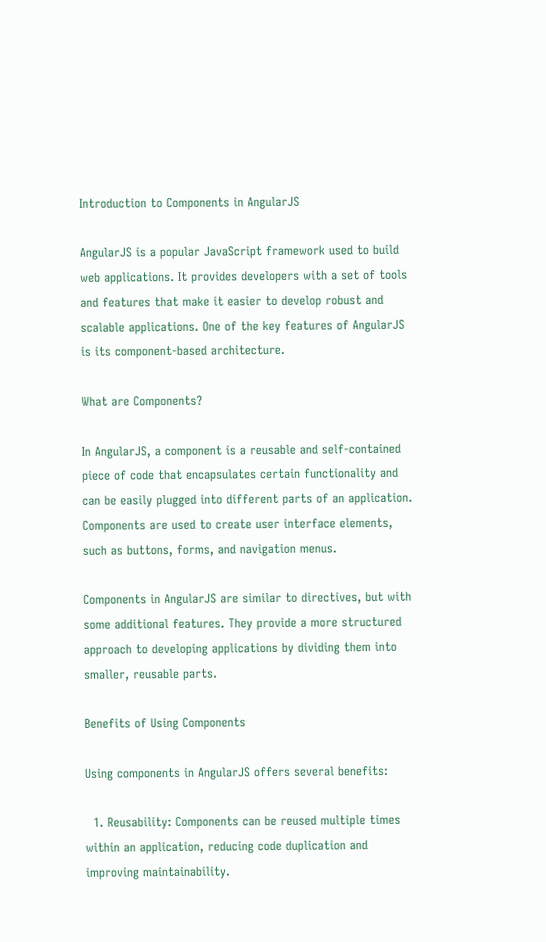Introduction to Components in AngularJS

AngularJS is a popular JavaScript framework used to build web applications. It provides developers with a set of tools and features that make it easier to develop robust and scalable applications. One of the key features of AngularJS is its component-based architecture.

What are Components?

In AngularJS, a component is a reusable and self-contained piece of code that encapsulates certain functionality and can be easily plugged into different parts of an application. Components are used to create user interface elements, such as buttons, forms, and navigation menus.

Components in AngularJS are similar to directives, but with some additional features. They provide a more structured approach to developing applications by dividing them into smaller, reusable parts.

Benefits of Using Components

Using components in AngularJS offers several benefits:

  1. Reusability: Components can be reused multiple times within an application, reducing code duplication and improving maintainability.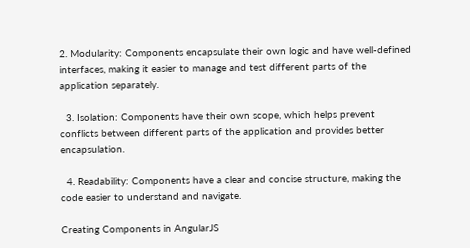2. Modularity: Components encapsulate their own logic and have well-defined interfaces, making it easier to manage and test different parts of the application separately.

  3. Isolation: Components have their own scope, which helps prevent conflicts between different parts of the application and provides better encapsulation.

  4. Readability: Components have a clear and concise structure, making the code easier to understand and navigate.

Creating Components in AngularJS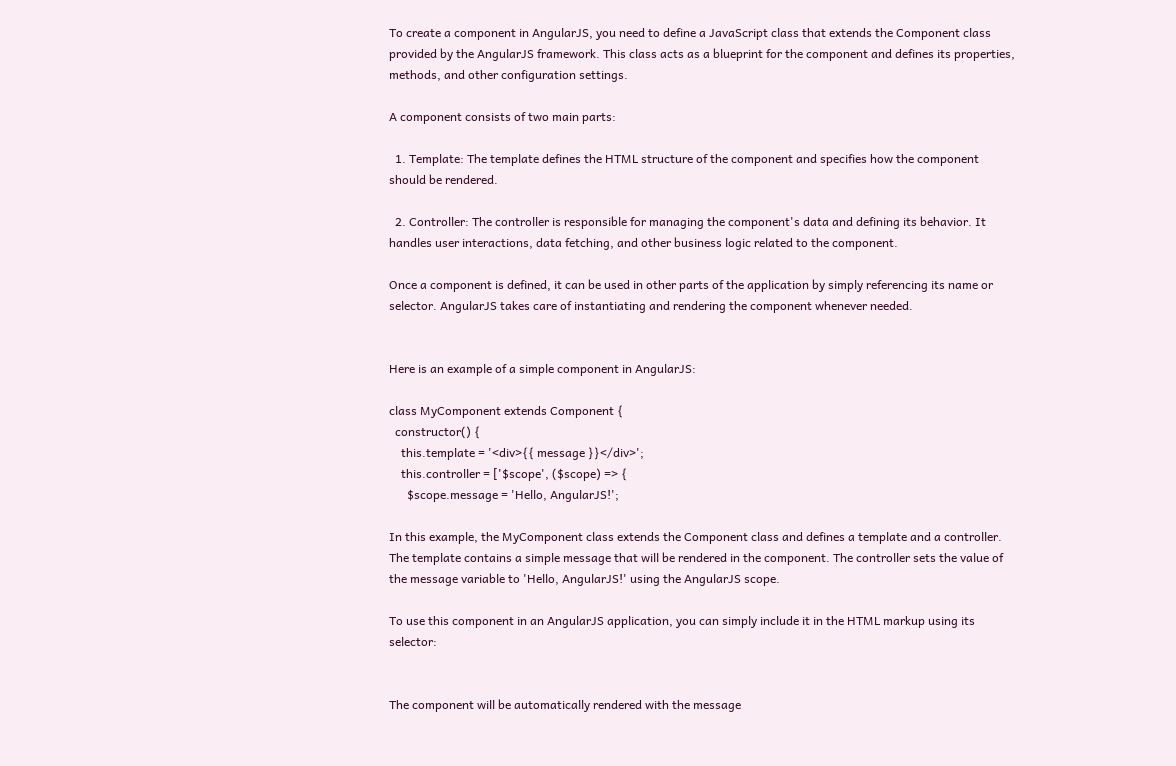To create a component in AngularJS, you need to define a JavaScript class that extends the Component class provided by the AngularJS framework. This class acts as a blueprint for the component and defines its properties, methods, and other configuration settings.

A component consists of two main parts:

  1. Template: The template defines the HTML structure of the component and specifies how the component should be rendered.

  2. Controller: The controller is responsible for managing the component's data and defining its behavior. It handles user interactions, data fetching, and other business logic related to the component.

Once a component is defined, it can be used in other parts of the application by simply referencing its name or selector. AngularJS takes care of instantiating and rendering the component whenever needed.


Here is an example of a simple component in AngularJS:

class MyComponent extends Component {
  constructor() {
    this.template = '<div>{{ message }}</div>';
    this.controller = ['$scope', ($scope) => {
      $scope.message = 'Hello, AngularJS!';

In this example, the MyComponent class extends the Component class and defines a template and a controller. The template contains a simple message that will be rendered in the component. The controller sets the value of the message variable to 'Hello, AngularJS!' using the AngularJS scope.

To use this component in an AngularJS application, you can simply include it in the HTML markup using its selector:


The component will be automatically rendered with the message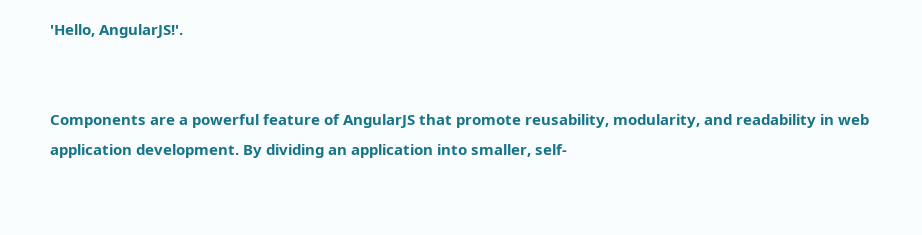'Hello, AngularJS!'.


Components are a powerful feature of AngularJS that promote reusability, modularity, and readability in web application development. By dividing an application into smaller, self-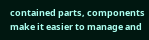contained parts, components make it easier to manage and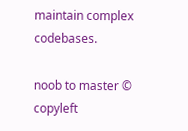maintain complex codebases.

noob to master © copyleft